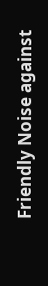Friendly Noise against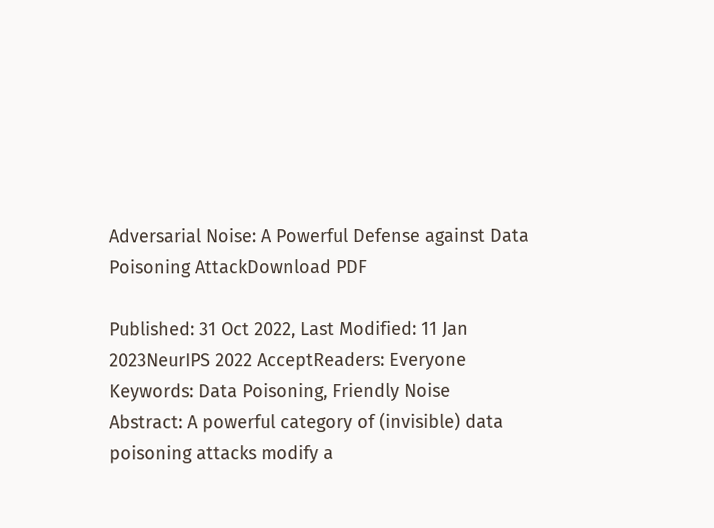Adversarial Noise: A Powerful Defense against Data Poisoning AttackDownload PDF

Published: 31 Oct 2022, Last Modified: 11 Jan 2023NeurIPS 2022 AcceptReaders: Everyone
Keywords: Data Poisoning, Friendly Noise
Abstract: A powerful category of (invisible) data poisoning attacks modify a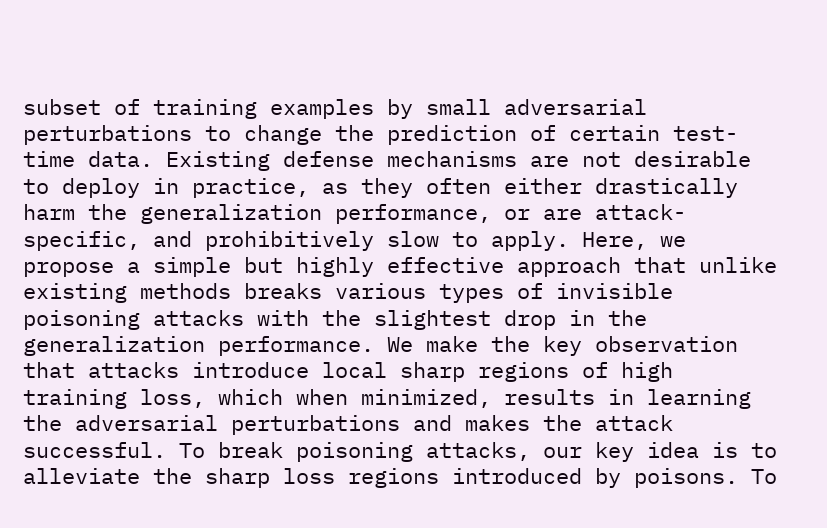subset of training examples by small adversarial perturbations to change the prediction of certain test-time data. Existing defense mechanisms are not desirable to deploy in practice, as they often either drastically harm the generalization performance, or are attack-specific, and prohibitively slow to apply. Here, we propose a simple but highly effective approach that unlike existing methods breaks various types of invisible poisoning attacks with the slightest drop in the generalization performance. We make the key observation that attacks introduce local sharp regions of high training loss, which when minimized, results in learning the adversarial perturbations and makes the attack successful. To break poisoning attacks, our key idea is to alleviate the sharp loss regions introduced by poisons. To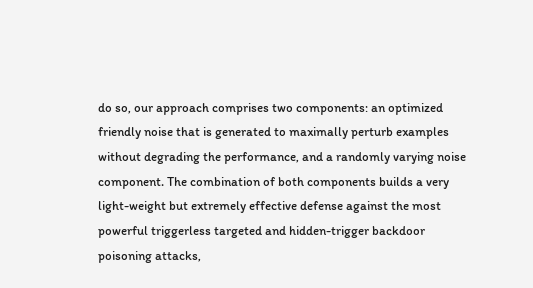do so, our approach comprises two components: an optimized friendly noise that is generated to maximally perturb examples without degrading the performance, and a randomly varying noise component. The combination of both components builds a very light-weight but extremely effective defense against the most powerful triggerless targeted and hidden-trigger backdoor poisoning attacks,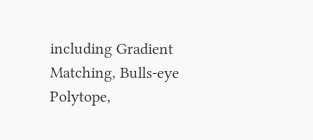including Gradient Matching, Bulls-eye Polytope,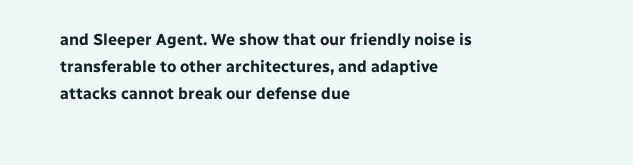and Sleeper Agent. We show that our friendly noise is transferable to other architectures, and adaptive attacks cannot break our defense due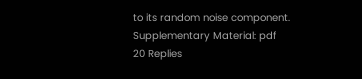to its random noise component.
Supplementary Material: pdf
20 Replies